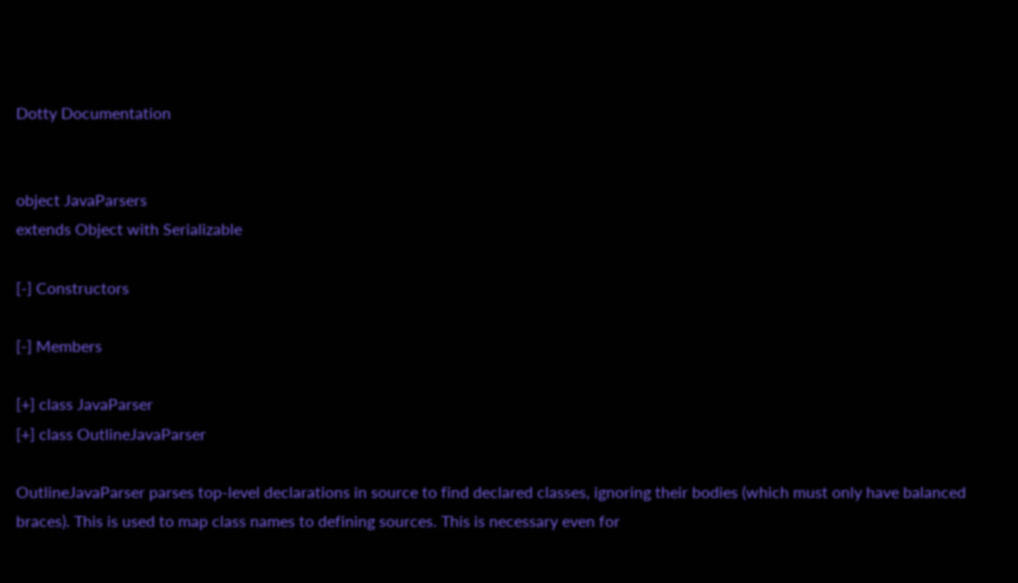Dotty Documentation


object JavaParsers
extends Object with Serializable

[-] Constructors

[-] Members

[+] class JavaParser
[+] class OutlineJavaParser

OutlineJavaParser parses top-level declarations in source to find declared classes, ignoring their bodies (which must only have balanced braces). This is used to map class names to defining sources. This is necessary even for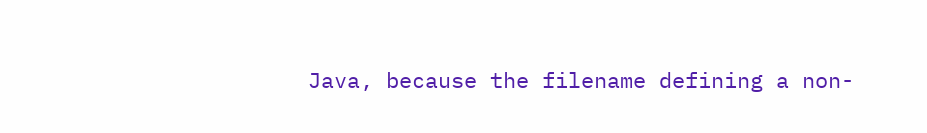Java, because the filename defining a non-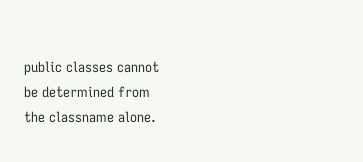public classes cannot be determined from the classname alone.